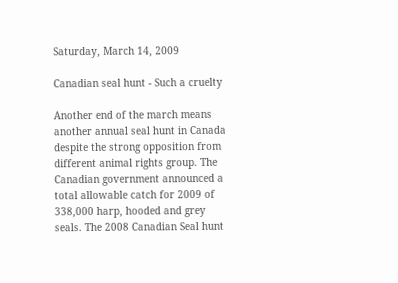Saturday, March 14, 2009

Canadian seal hunt - Such a cruelty

Another end of the march means another annual seal hunt in Canada despite the strong opposition from different animal rights group. The Canadian government announced a total allowable catch for 2009 of 338,000 harp, hooded and grey seals. The 2008 Canadian Seal hunt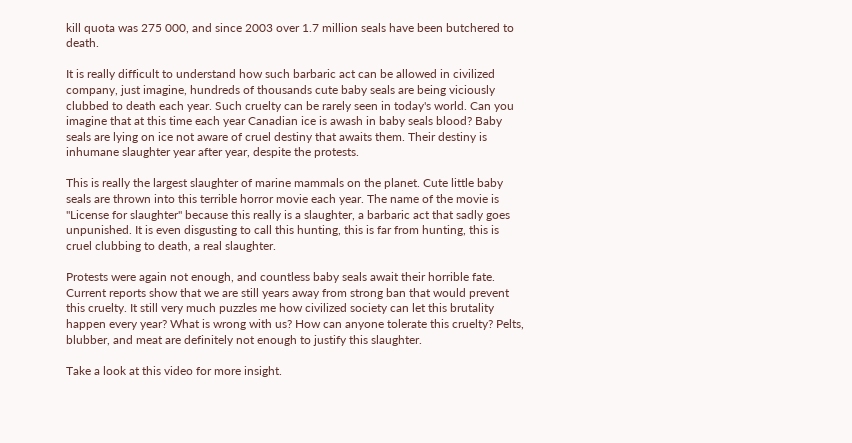kill quota was 275 000, and since 2003 over 1.7 million seals have been butchered to death.

It is really difficult to understand how such barbaric act can be allowed in civilized company, just imagine, hundreds of thousands cute baby seals are being viciously clubbed to death each year. Such cruelty can be rarely seen in today's world. Can you imagine that at this time each year Canadian ice is awash in baby seals blood? Baby seals are lying on ice not aware of cruel destiny that awaits them. Their destiny is inhumane slaughter year after year, despite the protests.

This is really the largest slaughter of marine mammals on the planet. Cute little baby seals are thrown into this terrible horror movie each year. The name of the movie is "License for slaughter" because this really is a slaughter, a barbaric act that sadly goes unpunished. It is even disgusting to call this hunting, this is far from hunting, this is cruel clubbing to death, a real slaughter.

Protests were again not enough, and countless baby seals await their horrible fate. Current reports show that we are still years away from strong ban that would prevent this cruelty. It still very much puzzles me how civilized society can let this brutality happen every year? What is wrong with us? How can anyone tolerate this cruelty? Pelts, blubber, and meat are definitely not enough to justify this slaughter.

Take a look at this video for more insight.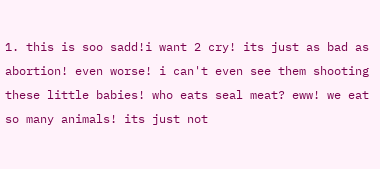1. this is soo sadd!i want 2 cry! its just as bad as abortion! even worse! i can't even see them shooting these little babies! who eats seal meat? eww! we eat so many animals! its just not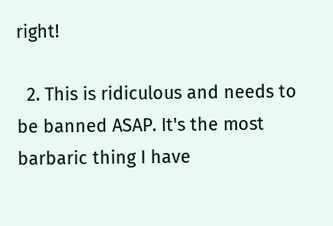right!

  2. This is ridiculous and needs to be banned ASAP. It's the most barbaric thing I have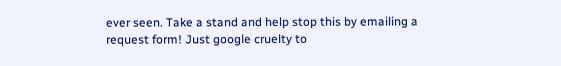ever seen. Take a stand and help stop this by emailing a request form! Just google cruelty to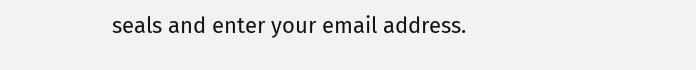seals and enter your email address.